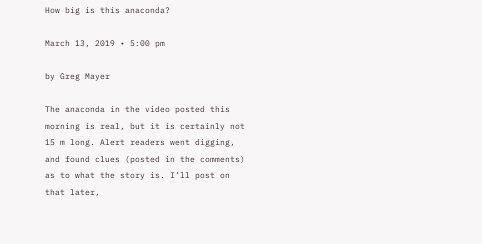How big is this anaconda?

March 13, 2019 • 5:00 pm

by Greg Mayer

The anaconda in the video posted this morning is real, but it is certainly not 15 m long. Alert readers went digging, and found clues (posted in the comments) as to what the story is. I’ll post on that later,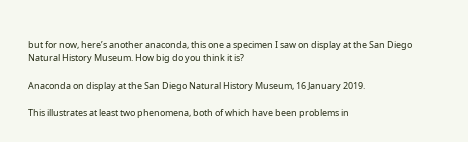but for now, here’s another anaconda, this one a specimen I saw on display at the San Diego Natural History Museum. How big do you think it is?

Anaconda on display at the San Diego Natural History Museum, 16 January 2019.

This illustrates at least two phenomena, both of which have been problems in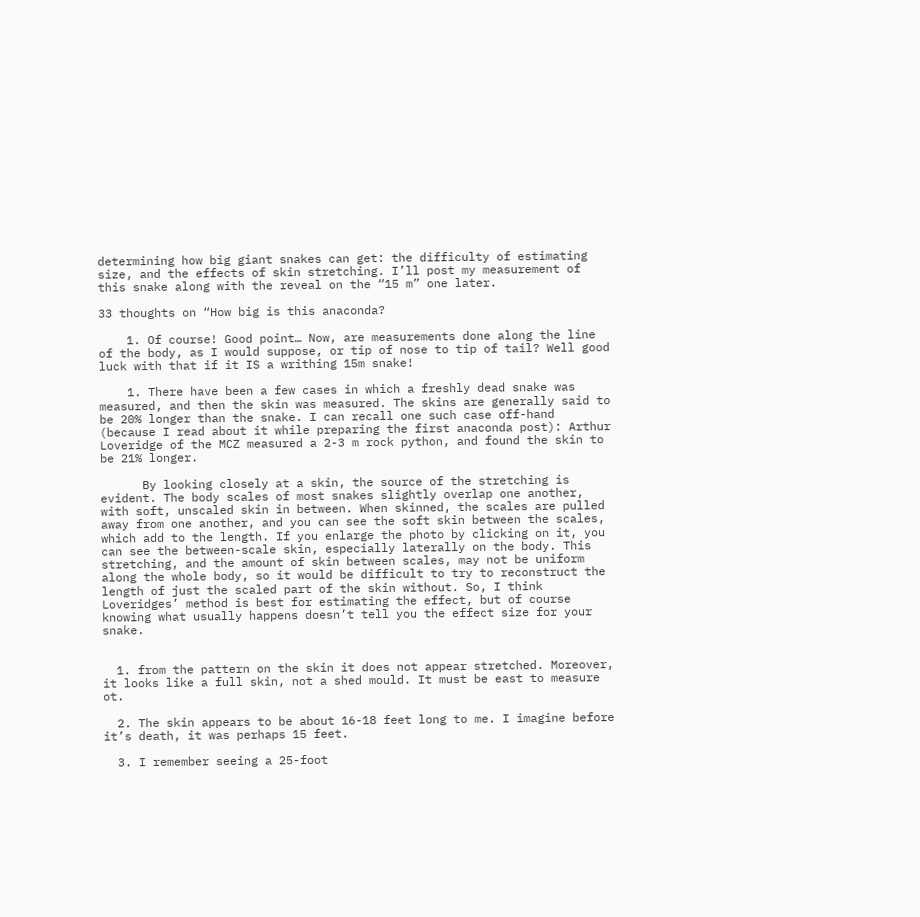determining how big giant snakes can get: the difficulty of estimating size, and the effects of skin stretching. I’ll post my measurement of this snake along with the reveal on the “15 m” one later.

33 thoughts on “How big is this anaconda?

    1. Of course! Good point… Now, are measurements done along the line of the body, as I would suppose, or tip of nose to tip of tail? Well good luck with that if it IS a writhing 15m snake!

    1. There have been a few cases in which a freshly dead snake was measured, and then the skin was measured. The skins are generally said to be 20% longer than the snake. I can recall one such case off-hand (because I read about it while preparing the first anaconda post): Arthur Loveridge of the MCZ measured a 2-3 m rock python, and found the skin to be 21% longer.

      By looking closely at a skin, the source of the stretching is evident. The body scales of most snakes slightly overlap one another, with soft, unscaled skin in between. When skinned, the scales are pulled away from one another, and you can see the soft skin between the scales, which add to the length. If you enlarge the photo by clicking on it, you can see the between-scale skin, especially laterally on the body. This stretching, and the amount of skin between scales, may not be uniform along the whole body, so it would be difficult to try to reconstruct the length of just the scaled part of the skin without. So, I think Loveridges’ method is best for estimating the effect, but of course knowing what usually happens doesn’t tell you the effect size for your snake.


  1. from the pattern on the skin it does not appear stretched. Moreover, it looks like a full skin, not a shed mould. It must be east to measure ot.

  2. The skin appears to be about 16-18 feet long to me. I imagine before it’s death, it was perhaps 15 feet.

  3. I remember seeing a 25-foot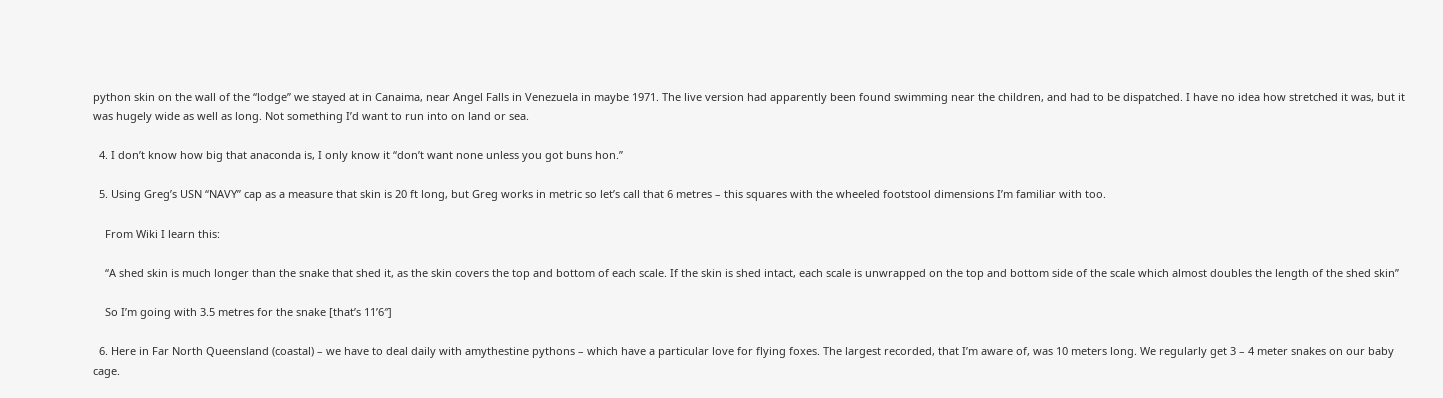python skin on the wall of the “lodge” we stayed at in Canaima, near Angel Falls in Venezuela in maybe 1971. The live version had apparently been found swimming near the children, and had to be dispatched. I have no idea how stretched it was, but it was hugely wide as well as long. Not something I’d want to run into on land or sea.

  4. I don’t know how big that anaconda is, I only know it “don’t want none unless you got buns hon.”

  5. Using Greg’s USN “NAVY” cap as a measure that skin is 20 ft long, but Greg works in metric so let’s call that 6 metres – this squares with the wheeled footstool dimensions I’m familiar with too.

    From Wiki I learn this:

    “A shed skin is much longer than the snake that shed it, as the skin covers the top and bottom of each scale. If the skin is shed intact, each scale is unwrapped on the top and bottom side of the scale which almost doubles the length of the shed skin”

    So I’m going with 3.5 metres for the snake [that’s 11’6″]

  6. Here in Far North Queensland (coastal) – we have to deal daily with amythestine pythons – which have a particular love for flying foxes. The largest recorded, that I’m aware of, was 10 meters long. We regularly get 3 – 4 meter snakes on our baby cage.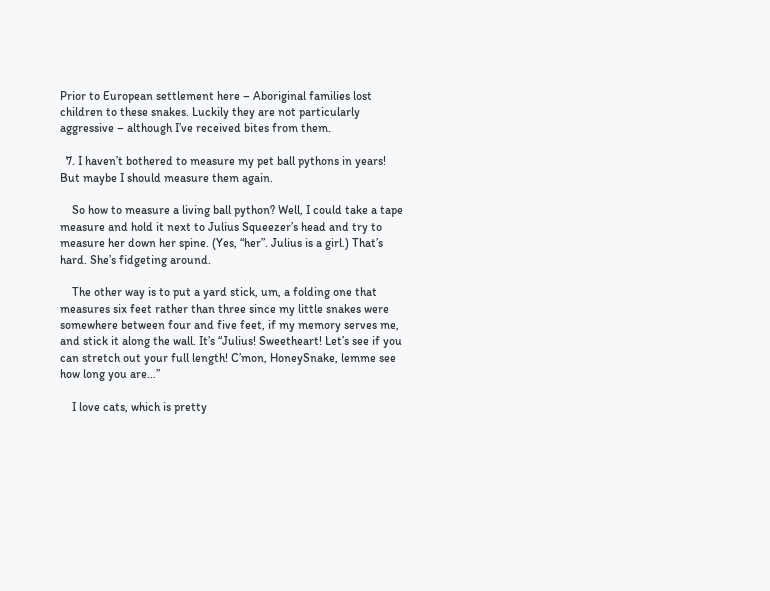Prior to European settlement here – Aboriginal families lost children to these snakes. Luckily they are not particularly aggressive – although I’ve received bites from them.

  7. I haven’t bothered to measure my pet ball pythons in years! But maybe I should measure them again.

    So how to measure a living ball python? Well, I could take a tape measure and hold it next to Julius Squeezer’s head and try to measure her down her spine. (Yes, “her”. Julius is a girl.) That’s hard. She’s fidgeting around.

    The other way is to put a yard stick, um, a folding one that measures six feet rather than three since my little snakes were somewhere between four and five feet, if my memory serves me, and stick it along the wall. It’s “Julius! Sweetheart! Let’s see if you can stretch out your full length! C’mon, HoneySnake, lemme see how long you are…”

    I love cats, which is pretty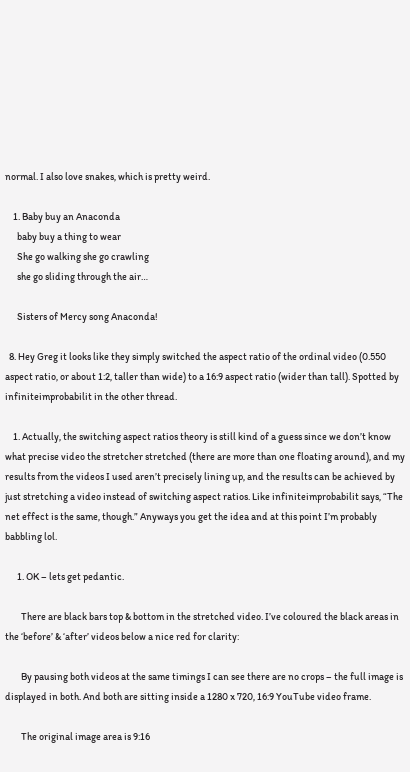normal. I also love snakes, which is pretty weird.

    1. Baby buy an Anaconda
      baby buy a thing to wear
      She go walking she go crawling
      she go sliding through the air…

      Sisters of Mercy song Anaconda!

  8. Hey Greg it looks like they simply switched the aspect ratio of the ordinal video (0.550 aspect ratio, or about 1:2, taller than wide) to a 16:9 aspect ratio (wider than tall). Spotted by infiniteimprobabilit in the other thread.

    1. Actually, the switching aspect ratios theory is still kind of a guess since we don’t know what precise video the stretcher stretched (there are more than one floating around), and my results from the videos I used aren’t precisely lining up, and the results can be achieved by just stretching a video instead of switching aspect ratios. Like infiniteimprobabilit says, “The net effect is the same, though.” Anyways you get the idea and at this point I’m probably babbling lol.

      1. OK – lets get pedantic.

        There are black bars top & bottom in the stretched video. I’ve coloured the black areas in the ‘before’ & ‘after’ videos below a nice red for clarity:

        By pausing both videos at the same timings I can see there are no crops – the full image is displayed in both. And both are sitting inside a 1280 x 720, 16:9 YouTube video frame.

        The original image area is 9:16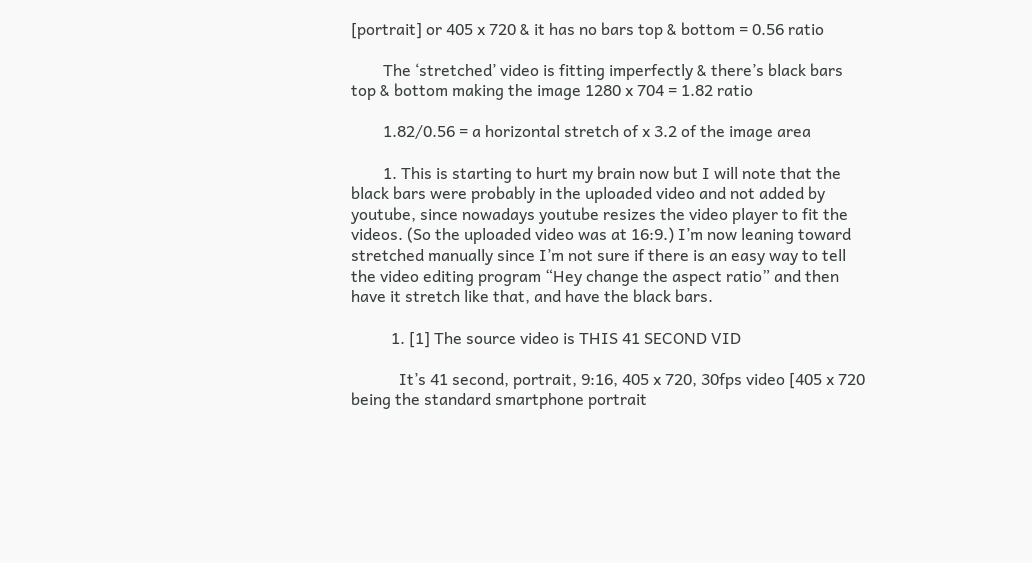[portrait] or 405 x 720 & it has no bars top & bottom = 0.56 ratio

        The ‘stretched’ video is fitting imperfectly & there’s black bars top & bottom making the image 1280 x 704 = 1.82 ratio

        1.82/0.56 = a horizontal stretch of x 3.2 of the image area

        1. This is starting to hurt my brain now but I will note that the black bars were probably in the uploaded video and not added by youtube, since nowadays youtube resizes the video player to fit the videos. (So the uploaded video was at 16:9.) I’m now leaning toward stretched manually since I’m not sure if there is an easy way to tell the video editing program “Hey change the aspect ratio” and then have it stretch like that, and have the black bars.

          1. [1] The source video is THIS 41 SECOND VID

            It’s 41 second, portrait, 9:16, 405 x 720, 30fps video [405 x 720 being the standard smartphone portrait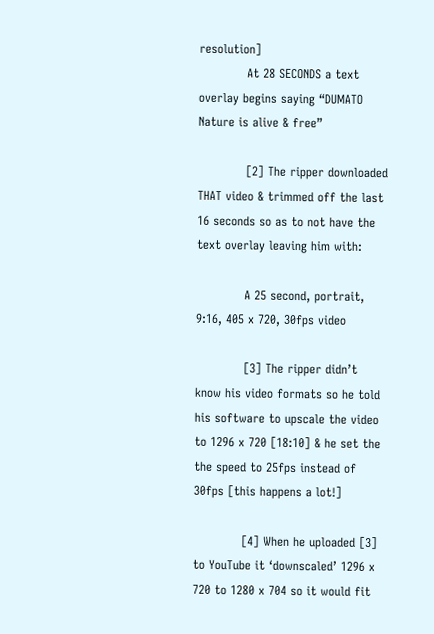resolution]
            At 28 SECONDS a text overlay begins saying “DUMATO Nature is alive & free”

            [2] The ripper downloaded THAT video & trimmed off the last 16 seconds so as to not have the text overlay leaving him with:

            A 25 second, portrait, 9:16, 405 x 720, 30fps video

            [3] The ripper didn’t know his video formats so he told his software to upscale the video to 1296 x 720 [18:10] & he set the the speed to 25fps instead of 30fps [this happens a lot!]

            [4] When he uploaded [3] to YouTube it ‘downscaled’ 1296 x 720 to 1280 x 704 so it would fit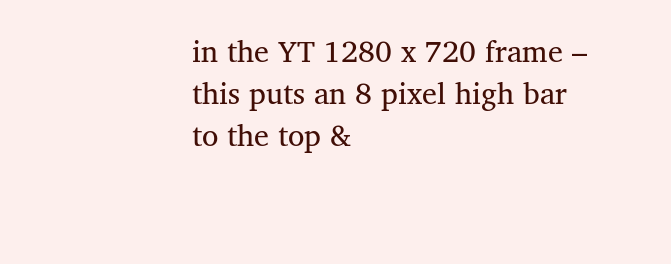in the YT 1280 x 720 frame – this puts an 8 pixel high bar to the top &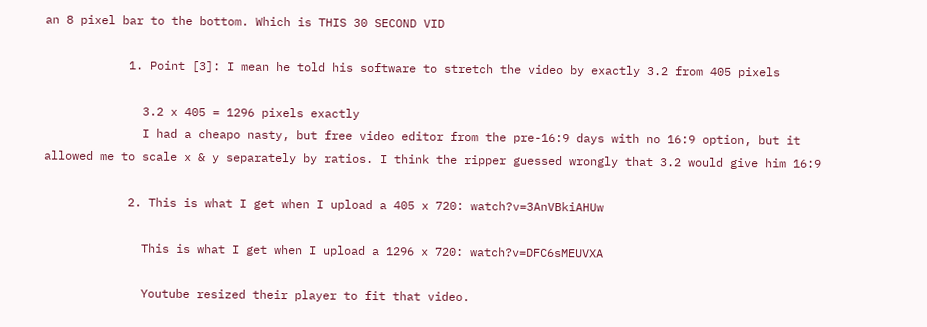an 8 pixel bar to the bottom. Which is THIS 30 SECOND VID

            1. Point [3]: I mean he told his software to stretch the video by exactly 3.2 from 405 pixels

              3.2 x 405 = 1296 pixels exactly
              I had a cheapo nasty, but free video editor from the pre-16:9 days with no 16:9 option, but it allowed me to scale x & y separately by ratios. I think the ripper guessed wrongly that 3.2 would give him 16:9

            2. This is what I get when I upload a 405 x 720: watch?v=3AnVBkiAHUw

              This is what I get when I upload a 1296 x 720: watch?v=DFC6sMEUVXA

              Youtube resized their player to fit that video.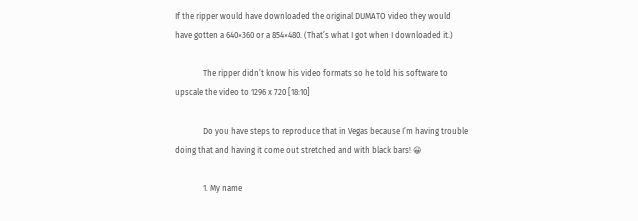If the ripper would have downloaded the original DUMATO video they would have gotten a 640×360 or a 854×480. (That’s what I got when I downloaded it.)

              The ripper didn’t know his video formats so he told his software to upscale the video to 1296 x 720 [18:10]

              Do you have steps to reproduce that in Vegas because I’m having trouble doing that and having it come out stretched and with black bars! 😀

              1. My name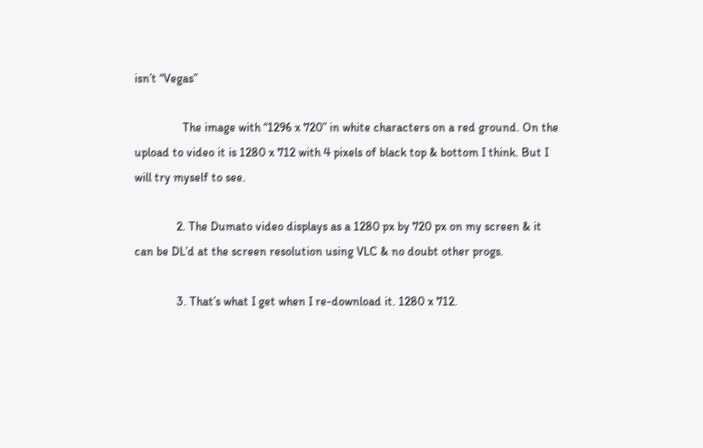isn’t “Vegas”

                The image with “1296 x 720” in white characters on a red ground. On the upload to video it is 1280 x 712 with 4 pixels of black top & bottom I think. But I will try myself to see.

              2. The Dumato video displays as a 1280 px by 720 px on my screen & it can be DL’d at the screen resolution using VLC & no doubt other progs.

              3. That’s what I get when I re-download it. 1280 x 712.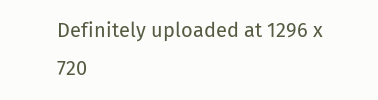Definitely uploaded at 1296 x 720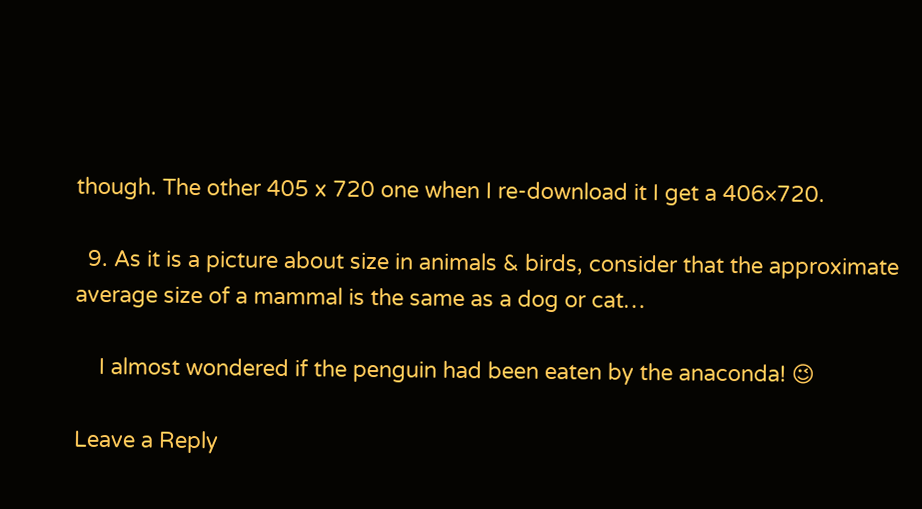though. The other 405 x 720 one when I re-download it I get a 406×720.

  9. As it is a picture about size in animals & birds, consider that the approximate average size of a mammal is the same as a dog or cat…

    I almost wondered if the penguin had been eaten by the anaconda! 😉

Leave a Reply